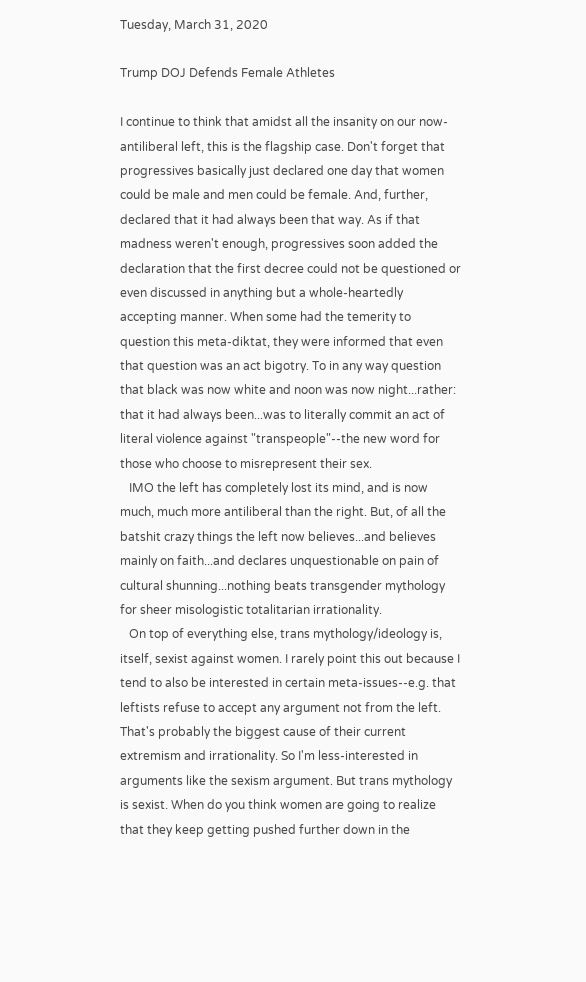Tuesday, March 31, 2020

Trump DOJ Defends Female Athletes

I continue to think that amidst all the insanity on our now-antiliberal left, this is the flagship case. Don't forget that progressives basically just declared one day that women could be male and men could be female. And, further, declared that it had always been that way. As if that madness weren't enough, progressives soon added the declaration that the first decree could not be questioned or even discussed in anything but a whole-heartedly accepting manner. When some had the temerity to question this meta-diktat, they were informed that even that question was an act bigotry. To in any way question that black was now white and noon was now night...rather: that it had always been...was to literally commit an act of literal violence against "transpeople"--the new word for those who choose to misrepresent their sex.
   IMO the left has completely lost its mind, and is now much, much more antiliberal than the right. But, of all the batshit crazy things the left now believes...and believes mainly on faith...and declares unquestionable on pain of cultural shunning...nothing beats transgender mythology for sheer misologistic totalitarian irrationality.
   On top of everything else, trans mythology/ideology is, itself, sexist against women. I rarely point this out because I tend to also be interested in certain meta-issues--e.g. that leftists refuse to accept any argument not from the left. That's probably the biggest cause of their current extremism and irrationality. So I'm less-interested in arguments like the sexism argument. But trans mythology is sexist. When do you think women are going to realize that they keep getting pushed further down in the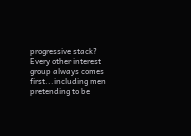progressive stack? Every other interest group always comes first...including men pretending to be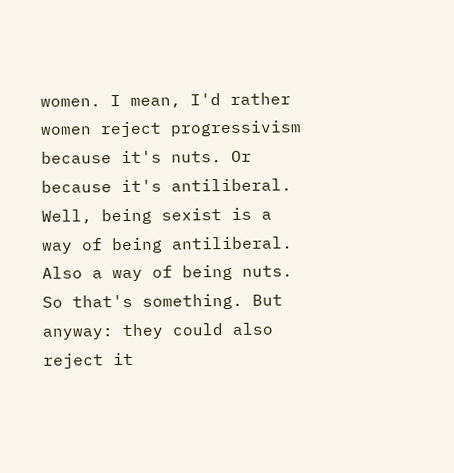women. I mean, I'd rather women reject progressivism because it's nuts. Or because it's antiliberal. Well, being sexist is a way of being antiliberal. Also a way of being nuts. So that's something. But anyway: they could also reject it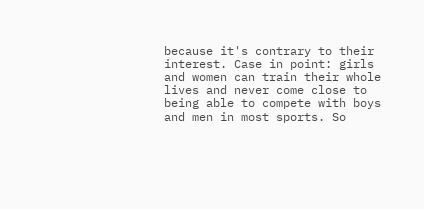because it's contrary to their interest. Case in point: girls and women can train their whole lives and never come close to being able to compete with boys and men in most sports. So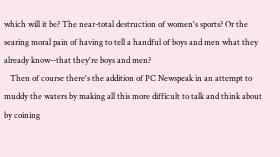which will it be? The near-total destruction of women's sports? Or the searing moral pain of having to tell a handful of boys and men what they already know--that they're boys and men?
   Then of course there's the addition of PC Newspeak in an attempt to muddy the waters by making all this more difficult to talk and think about by coining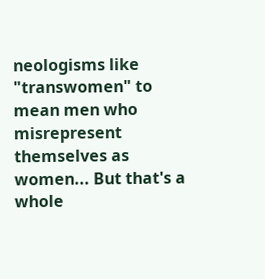neologisms like "transwomen" to mean men who misrepresent themselves as women... But that's a whole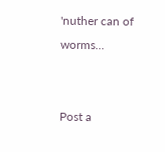'nuther can of worms...


Post a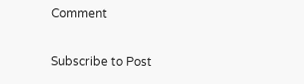Comment

Subscribe to Post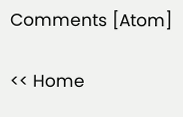Comments [Atom]

<< Home